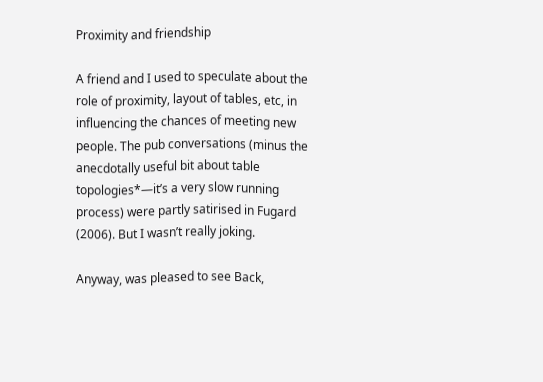Proximity and friendship

A friend and I used to speculate about the role of proximity, layout of tables, etc, in influencing the chances of meeting new people. The pub conversations (minus the anecdotally useful bit about table topologies*—it’s a very slow running process) were partly satirised in Fugard (2006). But I wasn’t really joking.

Anyway, was pleased to see Back,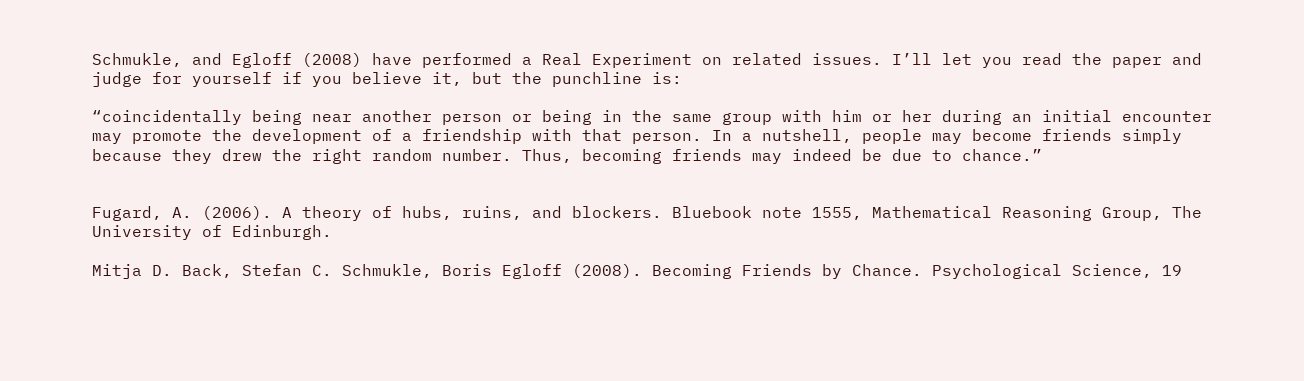Schmukle, and Egloff (2008) have performed a Real Experiment on related issues. I’ll let you read the paper and judge for yourself if you believe it, but the punchline is:

“coincidentally being near another person or being in the same group with him or her during an initial encounter may promote the development of a friendship with that person. In a nutshell, people may become friends simply because they drew the right random number. Thus, becoming friends may indeed be due to chance.”


Fugard, A. (2006). A theory of hubs, ruins, and blockers. Bluebook note 1555, Mathematical Reasoning Group, The University of Edinburgh.

Mitja D. Back, Stefan C. Schmukle, Boris Egloff (2008). Becoming Friends by Chance. Psychological Science, 19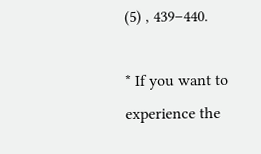(5) , 439–440.

* If you want to experience the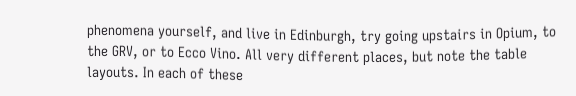phenomena yourself, and live in Edinburgh, try going upstairs in Opium, to the GRV, or to Ecco Vino. All very different places, but note the table layouts. In each of these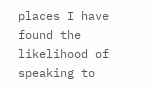places I have found the likelihood of speaking to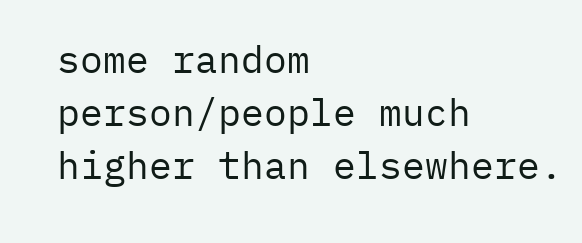some random person/people much higher than elsewhere.